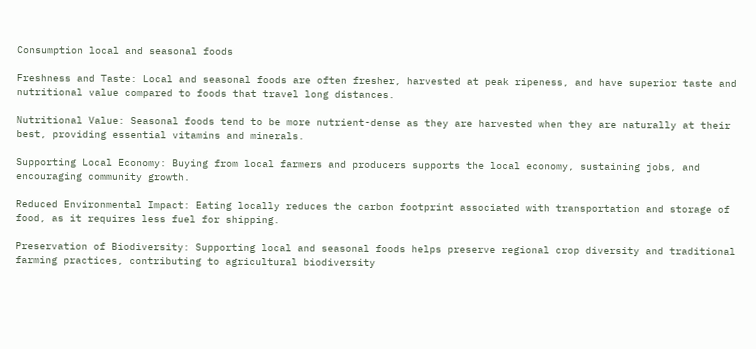Consumption local and seasonal foods

Freshness and Taste: Local and seasonal foods are often fresher, harvested at peak ripeness, and have superior taste and nutritional value compared to foods that travel long distances.

Nutritional Value: Seasonal foods tend to be more nutrient-dense as they are harvested when they are naturally at their best, providing essential vitamins and minerals.

Supporting Local Economy: Buying from local farmers and producers supports the local economy, sustaining jobs, and encouraging community growth.

Reduced Environmental Impact: Eating locally reduces the carbon footprint associated with transportation and storage of food, as it requires less fuel for shipping.

Preservation of Biodiversity: Supporting local and seasonal foods helps preserve regional crop diversity and traditional farming practices, contributing to agricultural biodiversity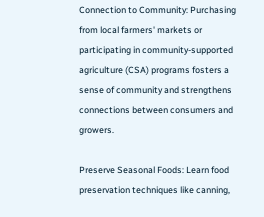Connection to Community: Purchasing from local farmers' markets or participating in community-supported agriculture (CSA) programs fosters a sense of community and strengthens connections between consumers and growers.

Preserve Seasonal Foods: Learn food preservation techniques like canning,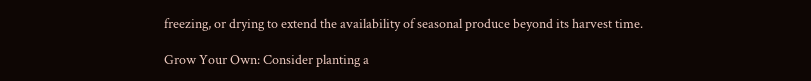freezing, or drying to extend the availability of seasonal produce beyond its harvest time.

Grow Your Own: Consider planting a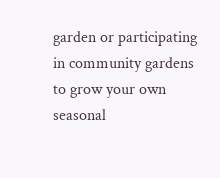garden or participating in community gardens to grow your own seasonal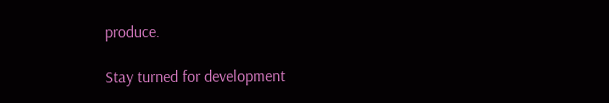produce.

Stay turned for development